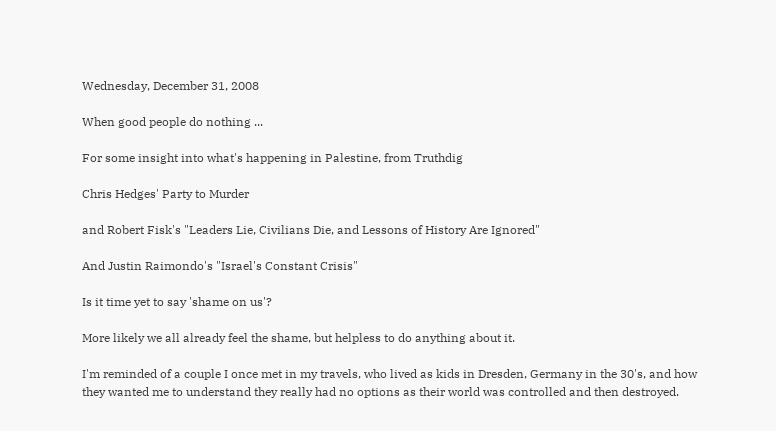Wednesday, December 31, 2008

When good people do nothing ...

For some insight into what's happening in Palestine, from Truthdig

Chris Hedges' Party to Murder

and Robert Fisk's "Leaders Lie, Civilians Die, and Lessons of History Are Ignored"

And Justin Raimondo's "Israel's Constant Crisis"

Is it time yet to say 'shame on us'?

More likely we all already feel the shame, but helpless to do anything about it.

I'm reminded of a couple I once met in my travels, who lived as kids in Dresden, Germany in the 30's, and how they wanted me to understand they really had no options as their world was controlled and then destroyed.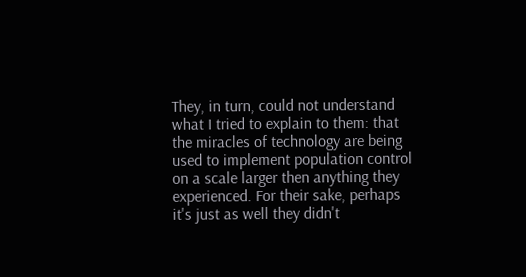They, in turn, could not understand what I tried to explain to them: that the miracles of technology are being used to implement population control on a scale larger then anything they experienced. For their sake, perhaps it's just as well they didn't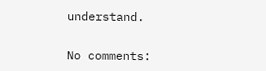understand.


No comments: